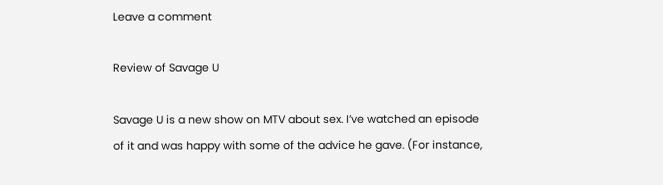Leave a comment

Review of Savage U

Savage U is a new show on MTV about sex. I’ve watched an episode of it and was happy with some of the advice he gave. (For instance,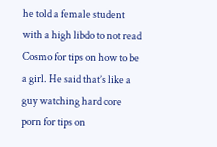he told a female student with a high libdo to not read Cosmo for tips on how to be a girl. He said that’s like a guy watching hard core porn for tips on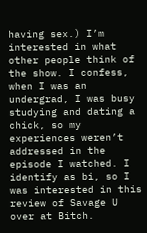having sex.) I’m interested in what other people think of the show. I confess, when I was an undergrad, I was busy studying and dating a chick, so my experiences weren’t addressed in the episode I watched. I identify as bi, so I was interested in this review of Savage U over at Bitch.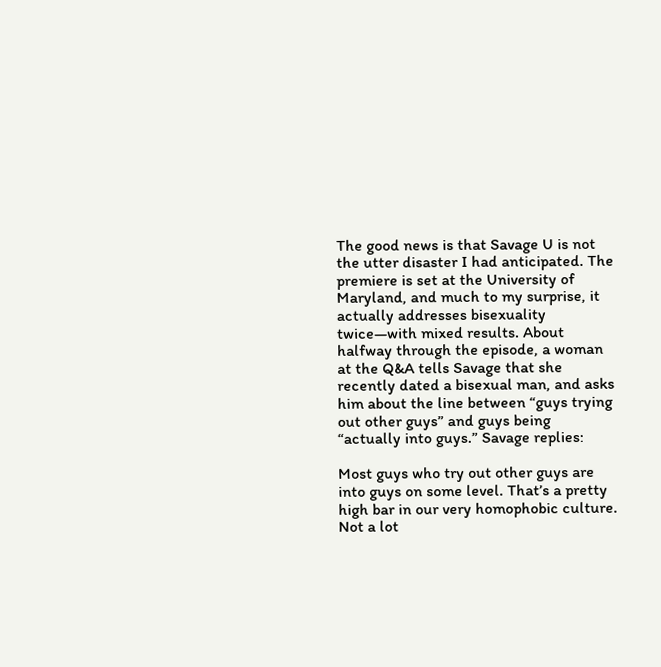The good news is that Savage U is not the utter disaster I had anticipated. The premiere is set at the University of Maryland, and much to my surprise, it actually addresses bisexuality twice—with mixed results. About halfway through the episode, a woman at the Q&A tells Savage that she recently dated a bisexual man, and asks him about the line between “guys trying out other guys” and guys being  “actually into guys.” Savage replies:

Most guys who try out other guys are into guys on some level. That’s a pretty high bar in our very homophobic culture. Not a lot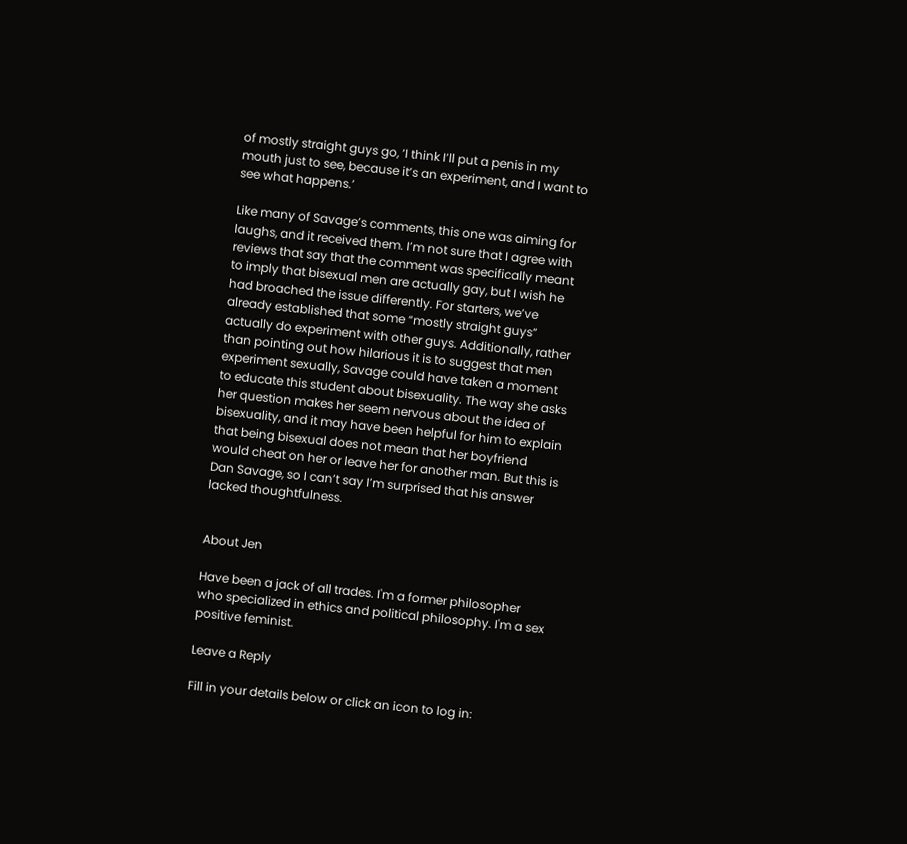of mostly straight guys go, ‘I think I’ll put a penis in my mouth just to see, because it’s an experiment, and I want to see what happens.’

Like many of Savage’s comments, this one was aiming for laughs, and it received them. I’m not sure that I agree with reviews that say that the comment was specifically meant to imply that bisexual men are actually gay, but I wish he had broached the issue differently. For starters, we’ve already established that some “mostly straight guys” actually do experiment with other guys. Additionally, rather than pointing out how hilarious it is to suggest that men experiment sexually, Savage could have taken a moment to educate this student about bisexuality. The way she asks her question makes her seem nervous about the idea of bisexuality, and it may have been helpful for him to explain that being bisexual does not mean that her boyfriend would cheat on her or leave her for another man. But this is Dan Savage, so I can’t say I’m surprised that his answer lacked thoughtfulness.


About Jen

Have been a jack of all trades. I'm a former philosopher who specialized in ethics and political philosophy. I'm a sex positive feminist.

Leave a Reply

Fill in your details below or click an icon to log in: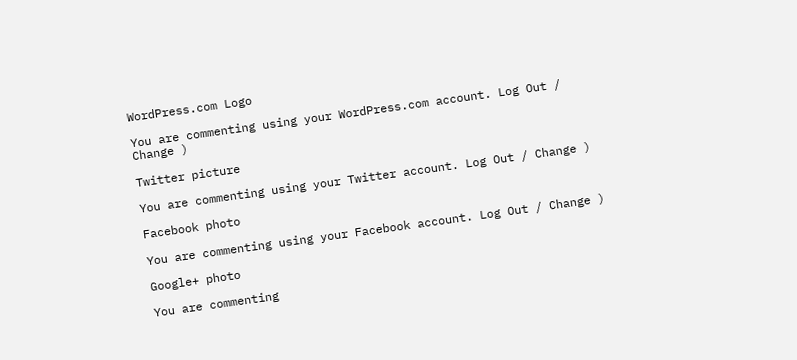WordPress.com Logo

You are commenting using your WordPress.com account. Log Out / Change )

Twitter picture

You are commenting using your Twitter account. Log Out / Change )

Facebook photo

You are commenting using your Facebook account. Log Out / Change )

Google+ photo

You are commenting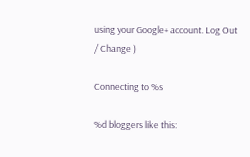using your Google+ account. Log Out / Change )

Connecting to %s

%d bloggers like this: